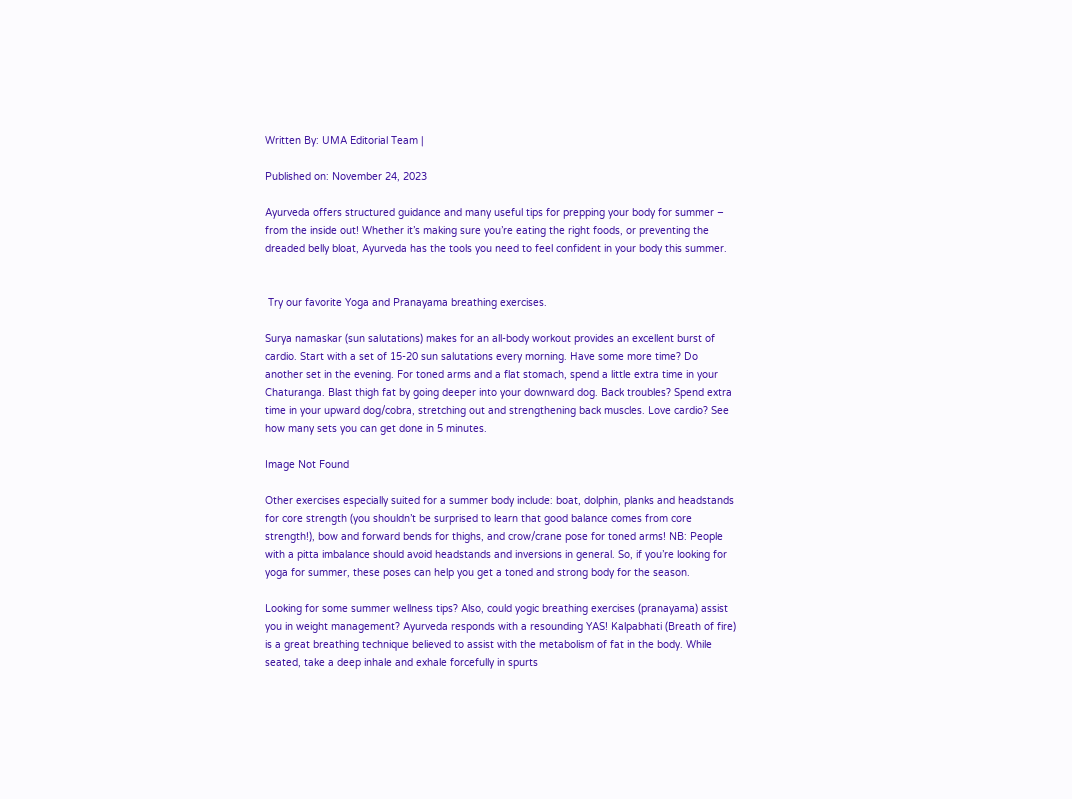Written By: UMA Editorial Team |

Published on: November 24, 2023

Ayurveda offers structured guidance and many useful tips for prepping your body for summer – from the inside out! Whether it’s making sure you’re eating the right foods, or preventing the dreaded belly bloat, Ayurveda has the tools you need to feel confident in your body this summer.


 Try our favorite Yoga and Pranayama breathing exercises.

Surya namaskar (sun salutations) makes for an all-body workout provides an excellent burst of cardio. Start with a set of 15-20 sun salutations every morning. Have some more time? Do another set in the evening. For toned arms and a flat stomach, spend a little extra time in your Chaturanga. Blast thigh fat by going deeper into your downward dog. Back troubles? Spend extra time in your upward dog/cobra, stretching out and strengthening back muscles. Love cardio? See how many sets you can get done in 5 minutes.

Image Not Found

Other exercises especially suited for a summer body include: boat, dolphin, planks and headstands for core strength (you shouldn’t be surprised to learn that good balance comes from core strength!), bow and forward bends for thighs, and crow/crane pose for toned arms! NB: People with a pitta imbalance should avoid headstands and inversions in general. So, if you’re looking for yoga for summer, these poses can help you get a toned and strong body for the season.

Looking for some summer wellness tips? Also, could yogic breathing exercises (pranayama) assist you in weight management? Ayurveda responds with a resounding YAS! Kalpabhati (Breath of fire) is a great breathing technique believed to assist with the metabolism of fat in the body. While seated, take a deep inhale and exhale forcefully in spurts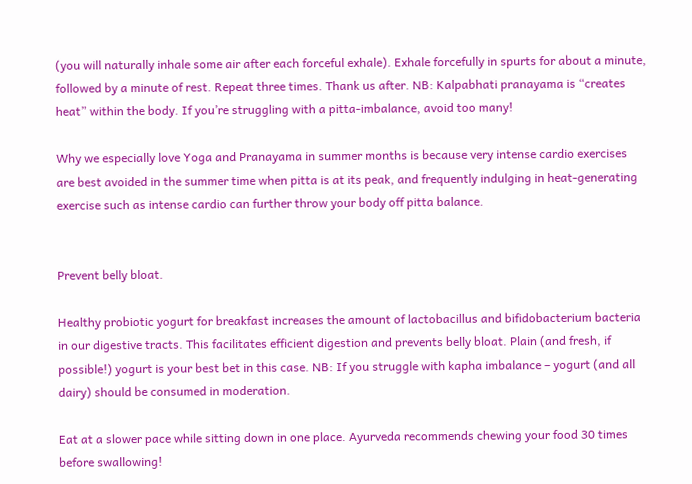(you will naturally inhale some air after each forceful exhale). Exhale forcefully in spurts for about a minute, followed by a minute of rest. Repeat three times. Thank us after. NB: Kalpabhati pranayama is “creates heat” within the body. If you’re struggling with a pitta-imbalance, avoid too many!

Why we especially love Yoga and Pranayama in summer months is because very intense cardio exercises are best avoided in the summer time when pitta is at its peak, and frequently indulging in heat-generating exercise such as intense cardio can further throw your body off pitta balance.


Prevent belly bloat.

Healthy probiotic yogurt for breakfast increases the amount of lactobacillus and bifidobacterium bacteria in our digestive tracts. This facilitates efficient digestion and prevents belly bloat. Plain (and fresh, if possible!) yogurt is your best bet in this case. NB: If you struggle with kapha imbalance – yogurt (and all dairy) should be consumed in moderation.

Eat at a slower pace while sitting down in one place. Ayurveda recommends chewing your food 30 times before swallowing!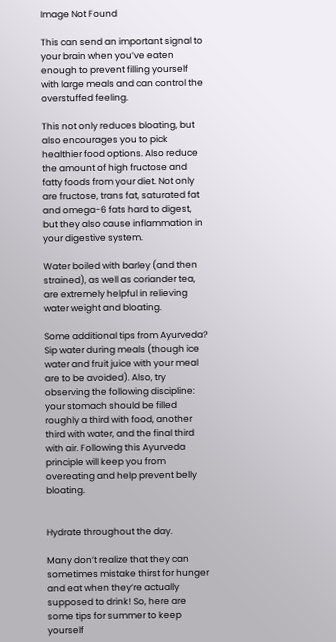Image Not Found

This can send an important signal to your brain when you’ve eaten enough to prevent filling yourself with large meals and can control the overstuffed feeling.

This not only reduces bloating, but also encourages you to pick healthier food options. Also reduce the amount of high fructose and fatty foods from your diet. Not only are fructose, trans fat, saturated fat and omega-6 fats hard to digest, but they also cause inflammation in your digestive system.

Water boiled with barley (and then strained), as well as coriander tea, are extremely helpful in relieving water weight and bloating.

Some additional tips from Ayurveda? Sip water during meals (though ice water and fruit juice with your meal are to be avoided). Also, try observing the following discipline: your stomach should be filled roughly a third with food, another third with water, and the final third with air. Following this Ayurveda principle will keep you from overeating and help prevent belly bloating.


Hydrate throughout the day.

Many don’t realize that they can sometimes mistake thirst for hunger and eat when they’re actually supposed to drink! So, here are some tips for summer to keep yourself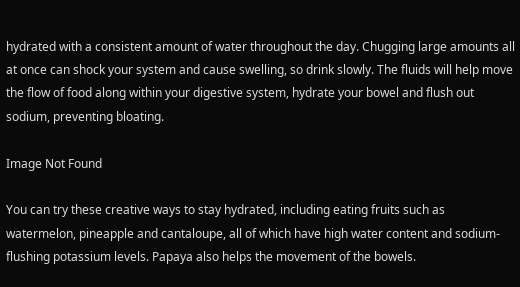hydrated with a consistent amount of water throughout the day. Chugging large amounts all at once can shock your system and cause swelling, so drink slowly. The fluids will help move the flow of food along within your digestive system, hydrate your bowel and flush out sodium, preventing bloating.

Image Not Found

You can try these creative ways to stay hydrated, including eating fruits such as watermelon, pineapple and cantaloupe, all of which have high water content and sodium-flushing potassium levels. Papaya also helps the movement of the bowels.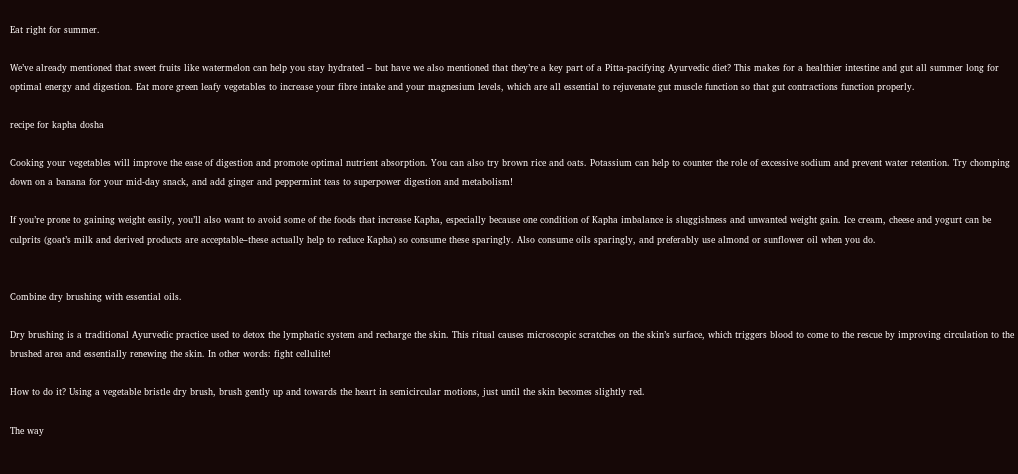Eat right for summer.

We’ve already mentioned that sweet fruits like watermelon can help you stay hydrated – but have we also mentioned that they’re a key part of a Pitta-pacifying Ayurvedic diet? This makes for a healthier intestine and gut all summer long for optimal energy and digestion. Eat more green leafy vegetables to increase your fibre intake and your magnesium levels, which are all essential to rejuvenate gut muscle function so that gut contractions function properly.

recipe for kapha dosha

Cooking your vegetables will improve the ease of digestion and promote optimal nutrient absorption. You can also try brown rice and oats. Potassium can help to counter the role of excessive sodium and prevent water retention. Try chomping down on a banana for your mid-day snack, and add ginger and peppermint teas to superpower digestion and metabolism!

If you’re prone to gaining weight easily, you’ll also want to avoid some of the foods that increase Kapha, especially because one condition of Kapha imbalance is sluggishness and unwanted weight gain. Ice cream, cheese and yogurt can be culprits (goat’s milk and derived products are acceptable–these actually help to reduce Kapha) so consume these sparingly. Also consume oils sparingly, and preferably use almond or sunflower oil when you do.


Combine dry brushing with essential oils.

Dry brushing is a traditional Ayurvedic practice used to detox the lymphatic system and recharge the skin. This ritual causes microscopic scratches on the skin’s surface, which triggers blood to come to the rescue by improving circulation to the brushed area and essentially renewing the skin. In other words: fight cellulite!

How to do it? Using a vegetable bristle dry brush, brush gently up and towards the heart in semicircular motions, just until the skin becomes slightly red.

The way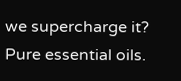we supercharge it? Pure essential oils.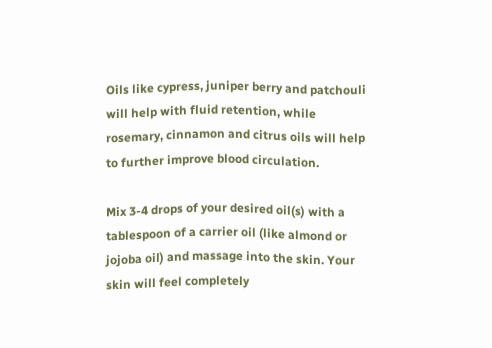Oils like cypress, juniper berry and patchouli will help with fluid retention, while rosemary, cinnamon and citrus oils will help to further improve blood circulation.

Mix 3-4 drops of your desired oil(s) with a tablespoon of a carrier oil (like almond or jojoba oil) and massage into the skin. Your skin will feel completely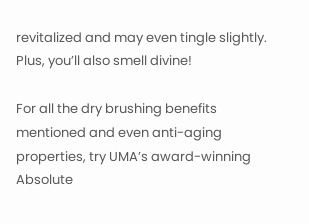revitalized and may even tingle slightly. Plus, you’ll also smell divine!

For all the dry brushing benefits mentioned and even anti-aging properties, try UMA’s award-winning Absolute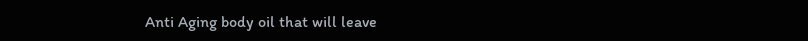Anti Aging body oil that will leave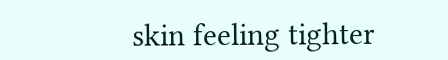skin feeling tighter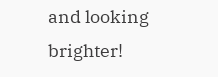and looking brighter!